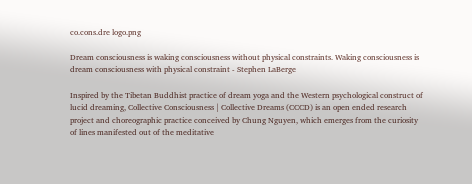co.cons.dre logo.png

Dream consciousness is waking consciousness without physical constraints. Waking consciousness is dream consciousness with physical constraint - Stephen LaBerge

Inspired by the Tibetan Buddhist practice of dream yoga and the Western psychological construct of lucid dreaming, Collective Consciousness | Collective Dreams (CCCD) is an open ended research project and choreographic practice conceived by Chung Nguyen, which emerges from the curiosity of lines manifested out of the meditative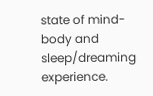state of mind-body and sleep/dreaming experience.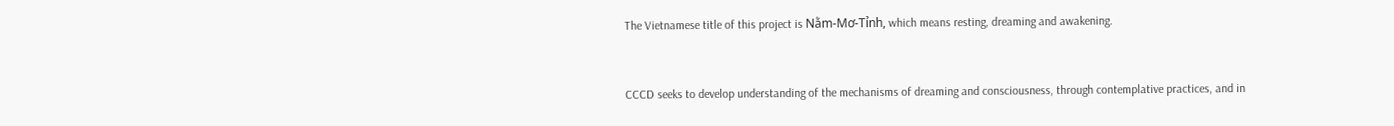The Vietnamese title of this project is Nằm-Mơ-Tỉnh, which means resting, dreaming and awakening.


CCCD seeks to develop understanding of the mechanisms of dreaming and consciousness, through contemplative practices, and in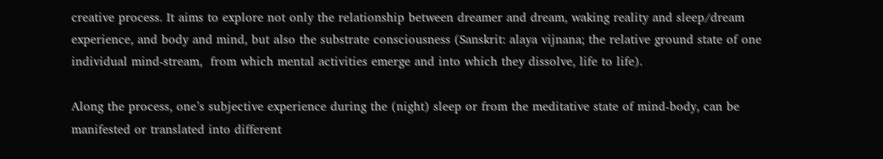creative process. It aims to explore not only the relationship between dreamer and dream, waking reality and sleep/dream experience, and body and mind, but also the substrate consciousness (Sanskrit: alaya vijnana; the relative ground state of one individual mind-stream,  from which mental activities emerge and into which they dissolve, life to life).

Along the process, one’s subjective experience during the (night) sleep or from the meditative state of mind-body, can be manifested or translated into different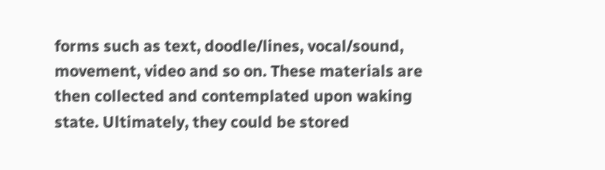forms such as text, doodle/lines, vocal/sound, movement, video and so on. These materials are then collected and contemplated upon waking state. Ultimately, they could be stored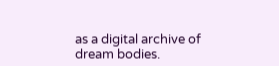as a digital archive of dream bodies.